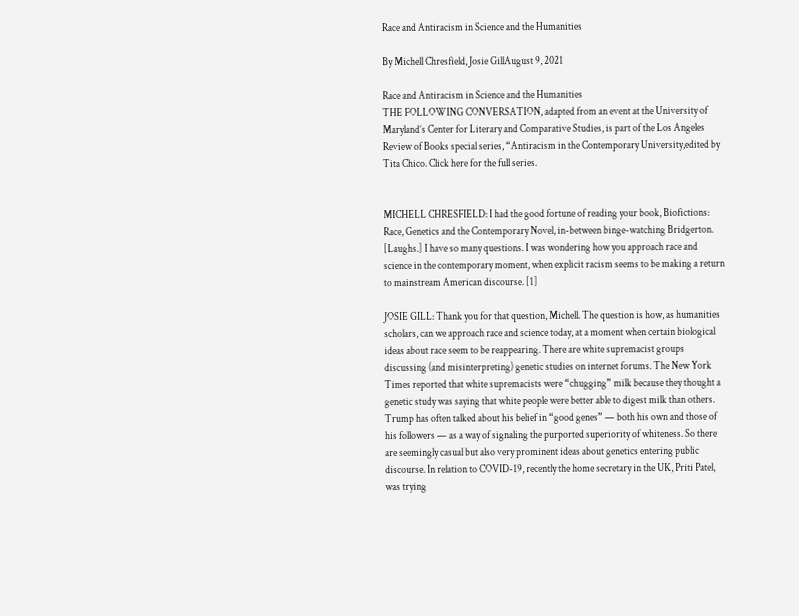Race and Antiracism in Science and the Humanities

By Michell Chresfield, Josie GillAugust 9, 2021

Race and Antiracism in Science and the Humanities
THE FOLLOWING CONVERSATION, adapted from an event at the University of Maryland’s Center for Literary and Comparative Studies, is part of the Los Angeles Review of Books special series, “Antiracism in the Contemporary University,edited by Tita Chico. Click here for the full series.


MICHELL CHRESFIELD: I had the good fortune of reading your book, Biofictions: Race, Genetics and the Contemporary Novel, in-between binge-watching Bridgerton. [Laughs.] I have so many questions. I was wondering how you approach race and science in the contemporary moment, when explicit racism seems to be making a return to mainstream American discourse. [1]

JOSIE GILL: Thank you for that question, Michell. The question is how, as humanities scholars, can we approach race and science today, at a moment when certain biological ideas about race seem to be reappearing. There are white supremacist groups discussing (and misinterpreting) genetic studies on internet forums. The New York Times reported that white supremacists were “chugging” milk because they thought a genetic study was saying that white people were better able to digest milk than others. Trump has often talked about his belief in “good genes” — both his own and those of his followers — as a way of signaling the purported superiority of whiteness. So there are seemingly casual but also very prominent ideas about genetics entering public discourse. In relation to COVID-19, recently the home secretary in the UK, Priti Patel, was trying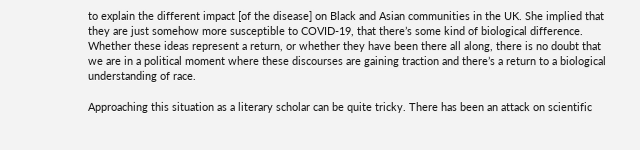to explain the different impact [of the disease] on Black and Asian communities in the UK. She implied that they are just somehow more susceptible to COVID-19, that there’s some kind of biological difference. Whether these ideas represent a return, or whether they have been there all along, there is no doubt that we are in a political moment where these discourses are gaining traction and there’s a return to a biological understanding of race.

Approaching this situation as a literary scholar can be quite tricky. There has been an attack on scientific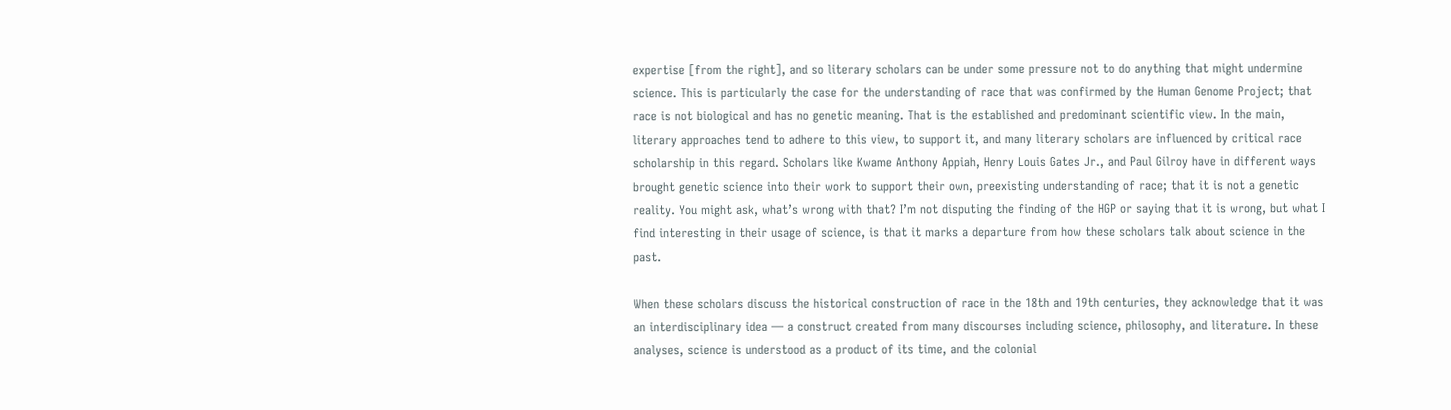expertise [from the right], and so literary scholars can be under some pressure not to do anything that might undermine science. This is particularly the case for the understanding of race that was confirmed by the Human Genome Project; that race is not biological and has no genetic meaning. That is the established and predominant scientific view. In the main, literary approaches tend to adhere to this view, to support it, and many literary scholars are influenced by critical race scholarship in this regard. Scholars like Kwame Anthony Appiah, Henry Louis Gates Jr., and Paul Gilroy have in different ways brought genetic science into their work to support their own, preexisting understanding of race; that it is not a genetic reality. You might ask, what’s wrong with that? I’m not disputing the finding of the HGP or saying that it is wrong, but what I find interesting in their usage of science, is that it marks a departure from how these scholars talk about science in the past.

When these scholars discuss the historical construction of race in the 18th and 19th centuries, they acknowledge that it was an interdisciplinary idea — a construct created from many discourses including science, philosophy, and literature. In these analyses, science is understood as a product of its time, and the colonial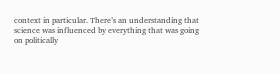context in particular. There’s an understanding that science was influenced by everything that was going on politically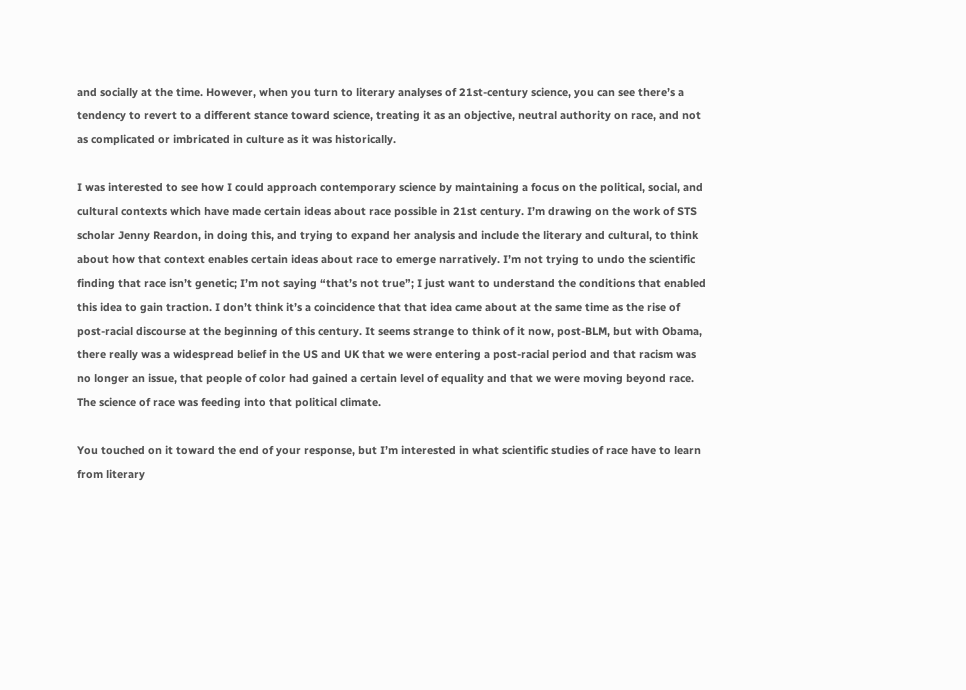and socially at the time. However, when you turn to literary analyses of 21st-century science, you can see there’s a tendency to revert to a different stance toward science, treating it as an objective, neutral authority on race, and not as complicated or imbricated in culture as it was historically.

I was interested to see how I could approach contemporary science by maintaining a focus on the political, social, and cultural contexts which have made certain ideas about race possible in 21st century. I’m drawing on the work of STS scholar Jenny Reardon, in doing this, and trying to expand her analysis and include the literary and cultural, to think about how that context enables certain ideas about race to emerge narratively. I’m not trying to undo the scientific finding that race isn’t genetic; I’m not saying “that’s not true”; I just want to understand the conditions that enabled this idea to gain traction. I don’t think it’s a coincidence that that idea came about at the same time as the rise of post-racial discourse at the beginning of this century. It seems strange to think of it now, post-BLM, but with Obama, there really was a widespread belief in the US and UK that we were entering a post-racial period and that racism was no longer an issue, that people of color had gained a certain level of equality and that we were moving beyond race. The science of race was feeding into that political climate.

You touched on it toward the end of your response, but I’m interested in what scientific studies of race have to learn from literary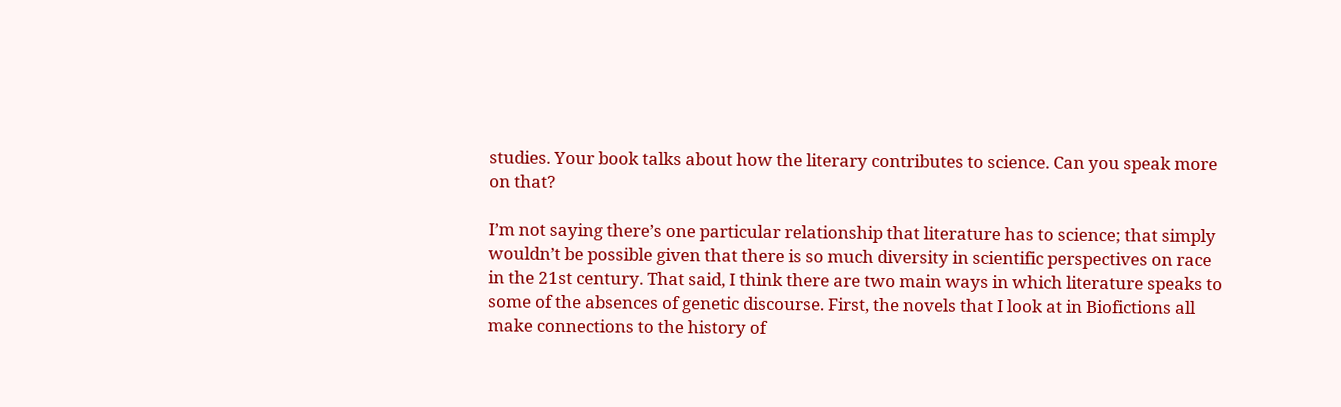studies. Your book talks about how the literary contributes to science. Can you speak more on that?

I’m not saying there’s one particular relationship that literature has to science; that simply wouldn’t be possible given that there is so much diversity in scientific perspectives on race in the 21st century. That said, I think there are two main ways in which literature speaks to some of the absences of genetic discourse. First, the novels that I look at in Biofictions all make connections to the history of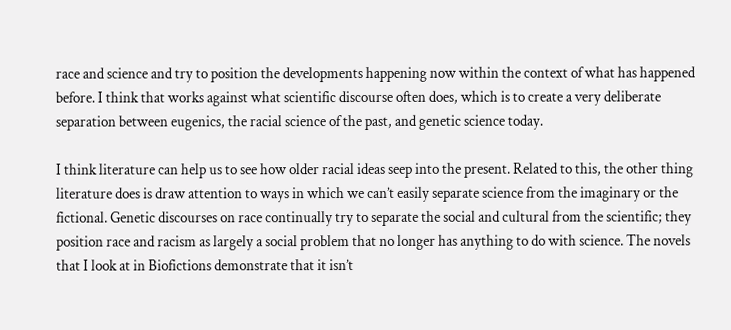race and science and try to position the developments happening now within the context of what has happened before. I think that works against what scientific discourse often does, which is to create a very deliberate separation between eugenics, the racial science of the past, and genetic science today.

I think literature can help us to see how older racial ideas seep into the present. Related to this, the other thing literature does is draw attention to ways in which we can’t easily separate science from the imaginary or the fictional. Genetic discourses on race continually try to separate the social and cultural from the scientific; they position race and racism as largely a social problem that no longer has anything to do with science. The novels that I look at in Biofictions demonstrate that it isn’t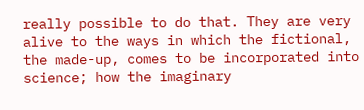really possible to do that. They are very alive to the ways in which the fictional, the made-up, comes to be incorporated into science; how the imaginary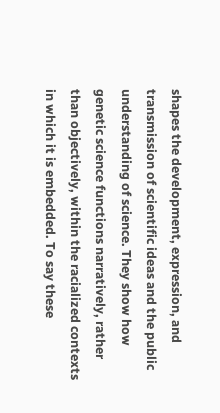shapes the development, expression, and transmission of scientific ideas and the public understanding of science. They show how genetic science functions narratively, rather than objectively, within the racialized contexts in which it is embedded. To say these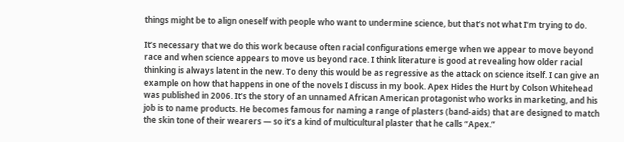things might be to align oneself with people who want to undermine science, but that’s not what I’m trying to do.

It’s necessary that we do this work because often racial configurations emerge when we appear to move beyond race and when science appears to move us beyond race. I think literature is good at revealing how older racial thinking is always latent in the new. To deny this would be as regressive as the attack on science itself. I can give an example on how that happens in one of the novels I discuss in my book. Apex Hides the Hurt by Colson Whitehead was published in 2006. It’s the story of an unnamed African American protagonist who works in marketing, and his job is to name products. He becomes famous for naming a range of plasters (band-aids) that are designed to match the skin tone of their wearers — so it’s a kind of multicultural plaster that he calls “Apex.”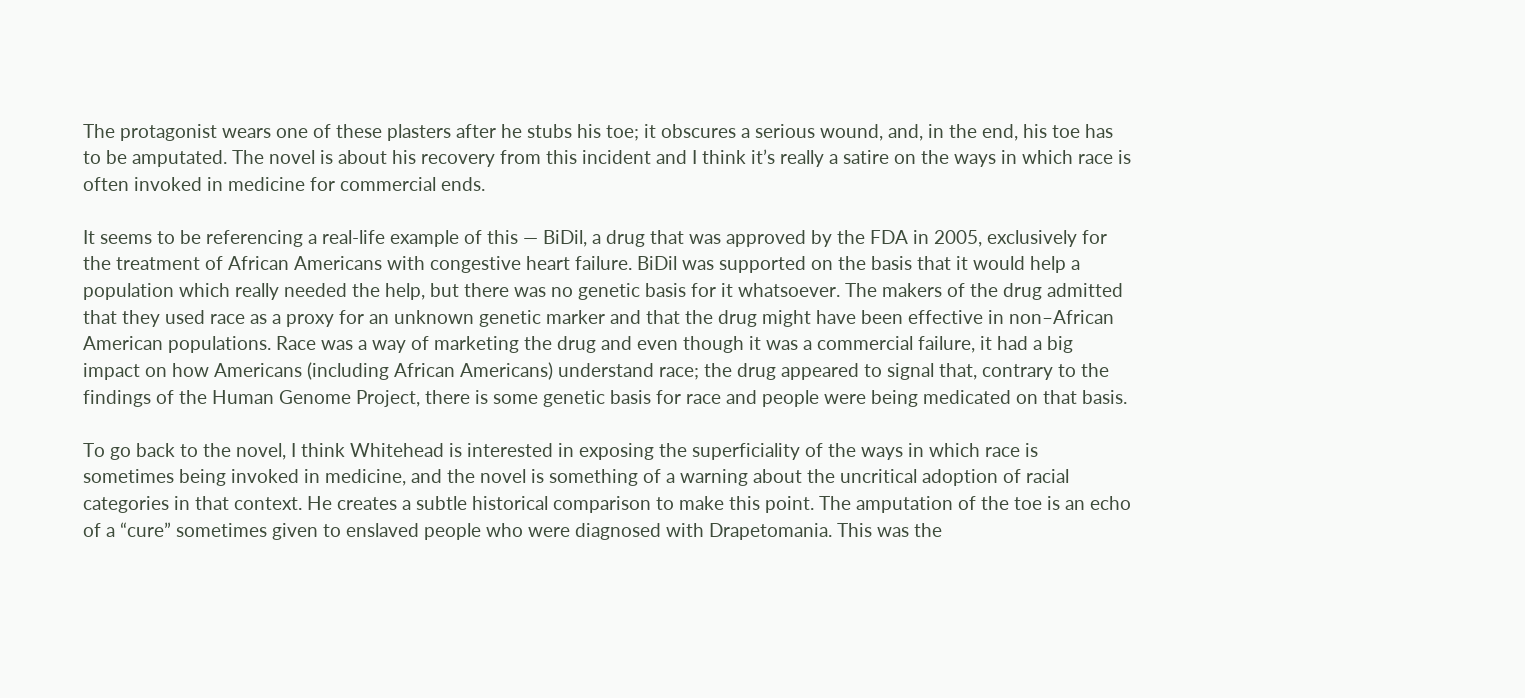The protagonist wears one of these plasters after he stubs his toe; it obscures a serious wound, and, in the end, his toe has to be amputated. The novel is about his recovery from this incident and I think it’s really a satire on the ways in which race is often invoked in medicine for commercial ends.

It seems to be referencing a real-life example of this — BiDil, a drug that was approved by the FDA in 2005, exclusively for the treatment of African Americans with congestive heart failure. BiDil was supported on the basis that it would help a population which really needed the help, but there was no genetic basis for it whatsoever. The makers of the drug admitted that they used race as a proxy for an unknown genetic marker and that the drug might have been effective in non–African American populations. Race was a way of marketing the drug and even though it was a commercial failure, it had a big impact on how Americans (including African Americans) understand race; the drug appeared to signal that, contrary to the findings of the Human Genome Project, there is some genetic basis for race and people were being medicated on that basis.

To go back to the novel, I think Whitehead is interested in exposing the superficiality of the ways in which race is sometimes being invoked in medicine, and the novel is something of a warning about the uncritical adoption of racial categories in that context. He creates a subtle historical comparison to make this point. The amputation of the toe is an echo of a “cure” sometimes given to enslaved people who were diagnosed with Drapetomania. This was the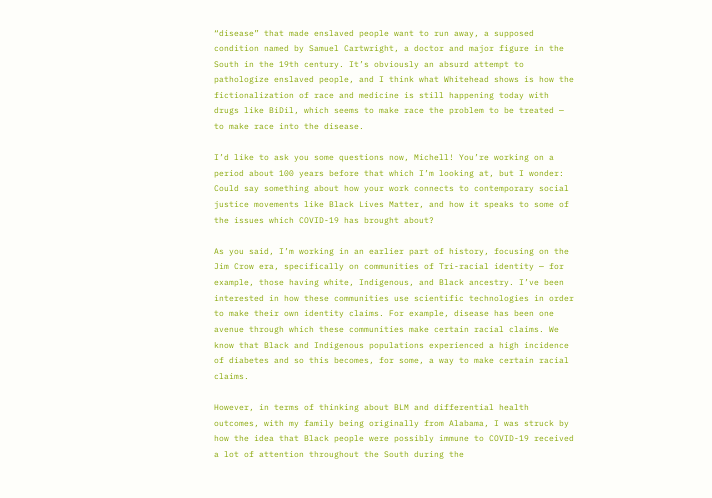“disease” that made enslaved people want to run away, a supposed condition named by Samuel Cartwright, a doctor and major figure in the South in the 19th century. It’s obviously an absurd attempt to pathologize enslaved people, and I think what Whitehead shows is how the fictionalization of race and medicine is still happening today with drugs like BiDil, which seems to make race the problem to be treated — to make race into the disease.

I’d like to ask you some questions now, Michell! You’re working on a period about 100 years before that which I’m looking at, but I wonder: Could say something about how your work connects to contemporary social justice movements like Black Lives Matter, and how it speaks to some of the issues which COVID-19 has brought about?

As you said, I’m working in an earlier part of history, focusing on the Jim Crow era, specifically on communities of Tri-racial identity — for example, those having white, Indigenous, and Black ancestry. I’ve been interested in how these communities use scientific technologies in order to make their own identity claims. For example, disease has been one avenue through which these communities make certain racial claims. We know that Black and Indigenous populations experienced a high incidence of diabetes and so this becomes, for some, a way to make certain racial claims.

However, in terms of thinking about BLM and differential health outcomes, with my family being originally from Alabama, I was struck by how the idea that Black people were possibly immune to COVID-19 received a lot of attention throughout the South during the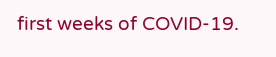first weeks of COVID-19.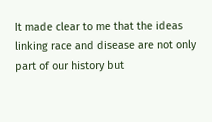It made clear to me that the ideas linking race and disease are not only part of our history but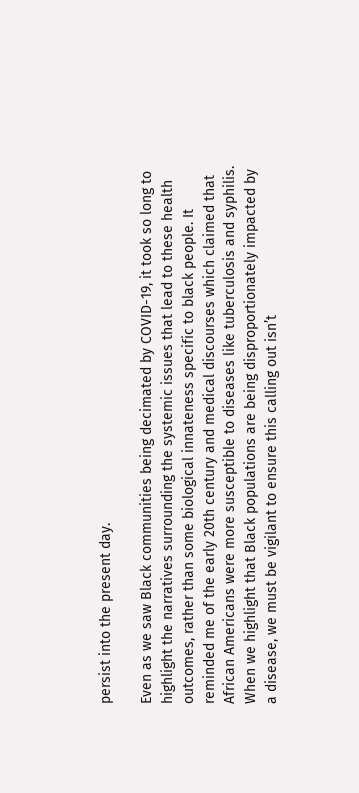persist into the present day.

Even as we saw Black communities being decimated by COVID-19, it took so long to highlight the narratives surrounding the systemic issues that lead to these health outcomes, rather than some biological innateness specific to black people. It reminded me of the early 20th century and medical discourses which claimed that African Americans were more susceptible to diseases like tuberculosis and syphilis. When we highlight that Black populations are being disproportionately impacted by a disease, we must be vigilant to ensure this calling out isn’t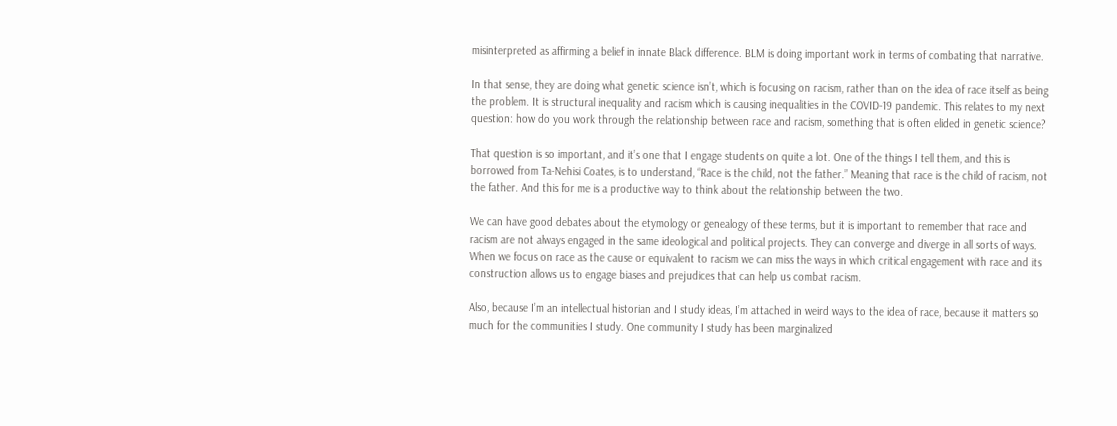misinterpreted as affirming a belief in innate Black difference. BLM is doing important work in terms of combating that narrative.

In that sense, they are doing what genetic science isn’t, which is focusing on racism, rather than on the idea of race itself as being the problem. It is structural inequality and racism which is causing inequalities in the COVID-19 pandemic. This relates to my next question: how do you work through the relationship between race and racism, something that is often elided in genetic science?

That question is so important, and it’s one that I engage students on quite a lot. One of the things I tell them, and this is borrowed from Ta-Nehisi Coates, is to understand, “Race is the child, not the father.” Meaning that race is the child of racism, not the father. And this for me is a productive way to think about the relationship between the two.

We can have good debates about the etymology or genealogy of these terms, but it is important to remember that race and racism are not always engaged in the same ideological and political projects. They can converge and diverge in all sorts of ways. When we focus on race as the cause or equivalent to racism we can miss the ways in which critical engagement with race and its construction allows us to engage biases and prejudices that can help us combat racism.

Also, because I’m an intellectual historian and I study ideas, I’m attached in weird ways to the idea of race, because it matters so much for the communities I study. One community I study has been marginalized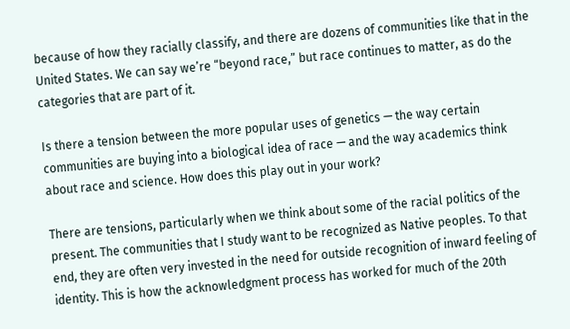because of how they racially classify, and there are dozens of communities like that in the United States. We can say we’re “beyond race,” but race continues to matter, as do the categories that are part of it.

Is there a tension between the more popular uses of genetics — the way certain communities are buying into a biological idea of race — and the way academics think about race and science. How does this play out in your work?

There are tensions, particularly when we think about some of the racial politics of the present. The communities that I study want to be recognized as Native peoples. To that end, they are often very invested in the need for outside recognition of inward feeling of identity. This is how the acknowledgment process has worked for much of the 20th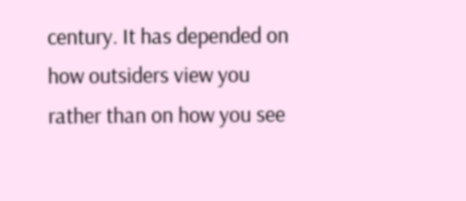century. It has depended on how outsiders view you rather than on how you see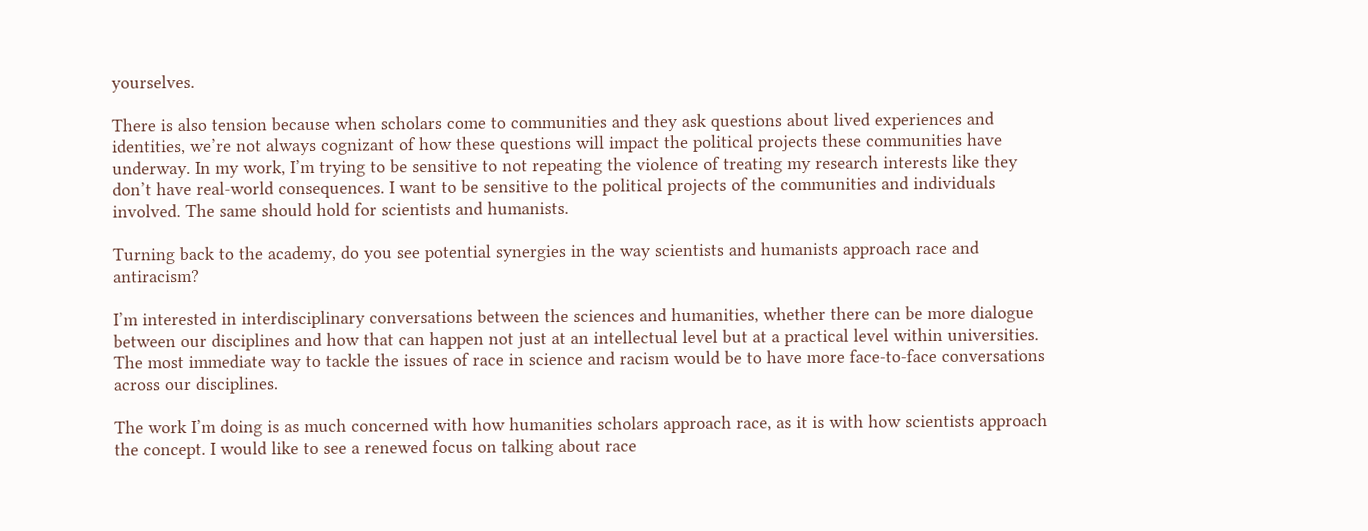yourselves.

There is also tension because when scholars come to communities and they ask questions about lived experiences and identities, we’re not always cognizant of how these questions will impact the political projects these communities have underway. In my work, I’m trying to be sensitive to not repeating the violence of treating my research interests like they don’t have real-world consequences. I want to be sensitive to the political projects of the communities and individuals involved. The same should hold for scientists and humanists.

Turning back to the academy, do you see potential synergies in the way scientists and humanists approach race and antiracism?

I’m interested in interdisciplinary conversations between the sciences and humanities, whether there can be more dialogue between our disciplines and how that can happen not just at an intellectual level but at a practical level within universities. The most immediate way to tackle the issues of race in science and racism would be to have more face-to-face conversations across our disciplines.

The work I’m doing is as much concerned with how humanities scholars approach race, as it is with how scientists approach the concept. I would like to see a renewed focus on talking about race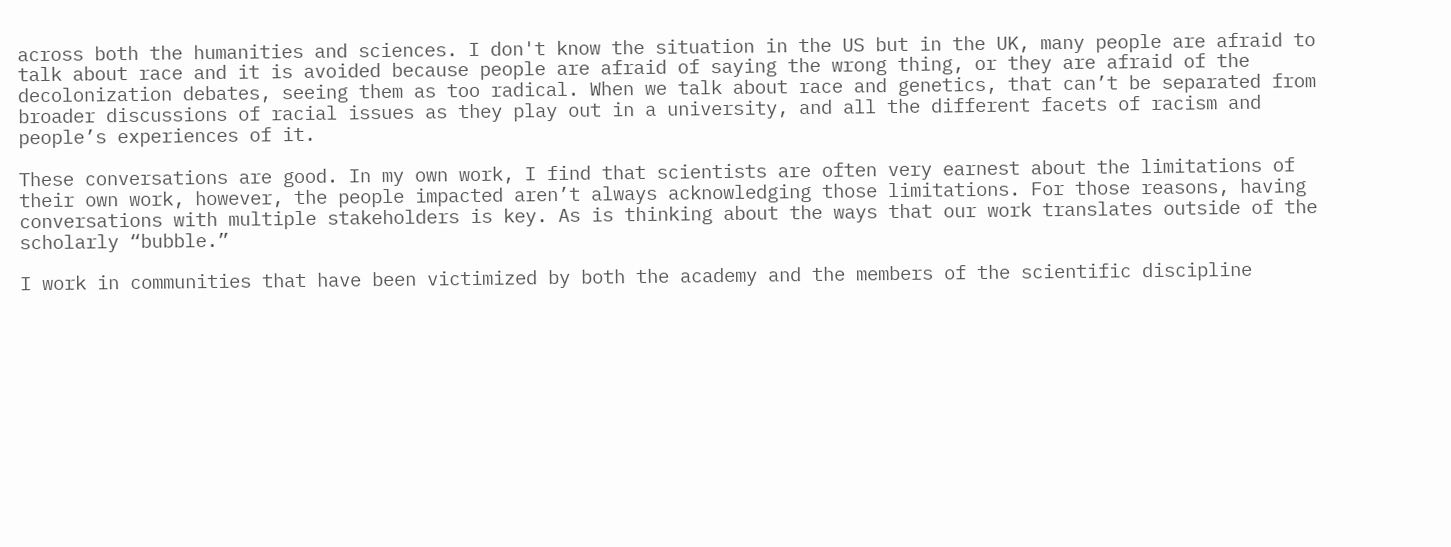across both the humanities and sciences. I don't know the situation in the US but in the UK, many people are afraid to talk about race and it is avoided because people are afraid of saying the wrong thing, or they are afraid of the decolonization debates, seeing them as too radical. When we talk about race and genetics, that can’t be separated from broader discussions of racial issues as they play out in a university, and all the different facets of racism and people’s experiences of it.

These conversations are good. In my own work, I find that scientists are often very earnest about the limitations of their own work, however, the people impacted aren’t always acknowledging those limitations. For those reasons, having conversations with multiple stakeholders is key. As is thinking about the ways that our work translates outside of the scholarly “bubble.”

I work in communities that have been victimized by both the academy and the members of the scientific discipline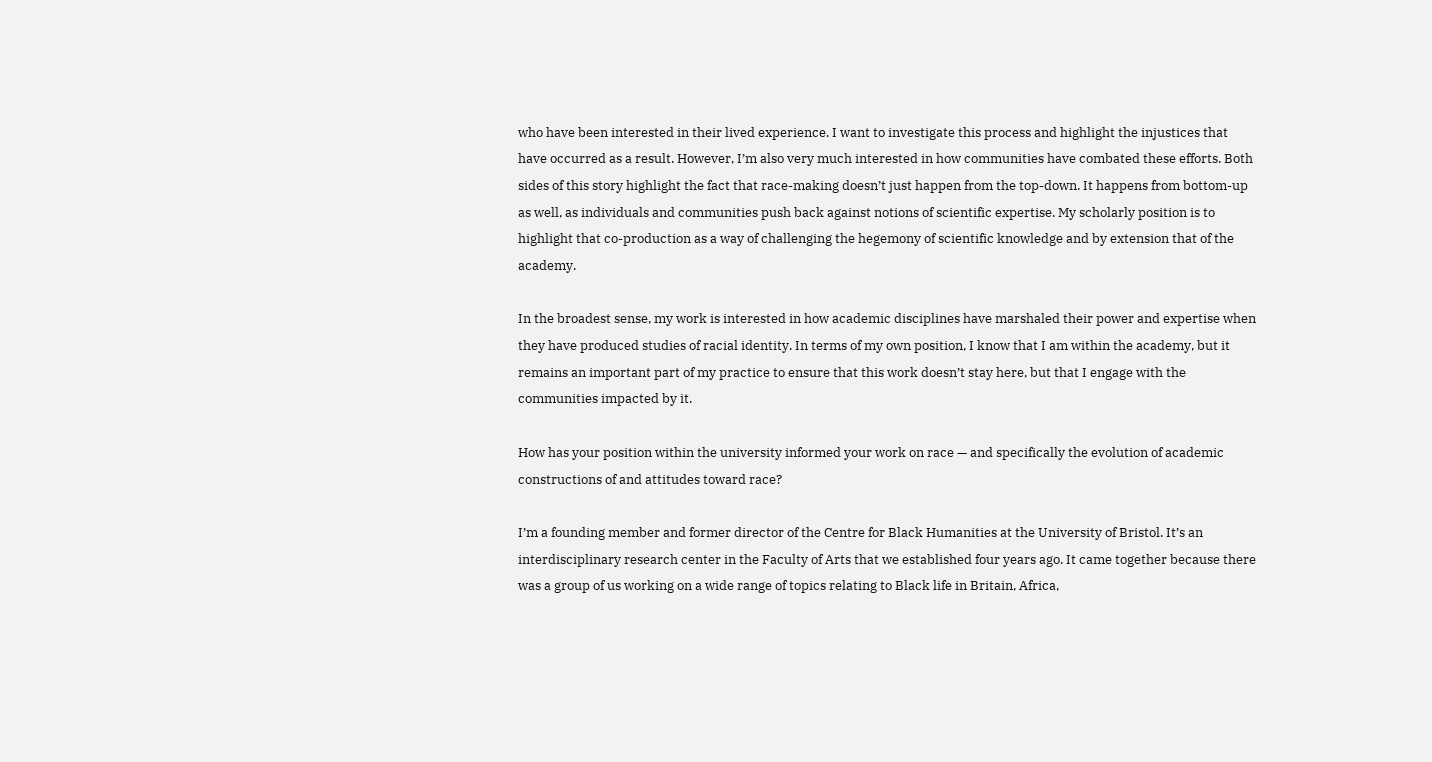who have been interested in their lived experience. I want to investigate this process and highlight the injustices that have occurred as a result. However, I’m also very much interested in how communities have combated these efforts. Both sides of this story highlight the fact that race-making doesn’t just happen from the top-down. It happens from bottom-up as well, as individuals and communities push back against notions of scientific expertise. My scholarly position is to highlight that co-production as a way of challenging the hegemony of scientific knowledge and by extension that of the academy.

In the broadest sense, my work is interested in how academic disciplines have marshaled their power and expertise when they have produced studies of racial identity. In terms of my own position, I know that I am within the academy, but it remains an important part of my practice to ensure that this work doesn’t stay here, but that I engage with the communities impacted by it.

How has your position within the university informed your work on race — and specifically the evolution of academic constructions of and attitudes toward race?

I’m a founding member and former director of the Centre for Black Humanities at the University of Bristol. It’s an interdisciplinary research center in the Faculty of Arts that we established four years ago. It came together because there was a group of us working on a wide range of topics relating to Black life in Britain, Africa,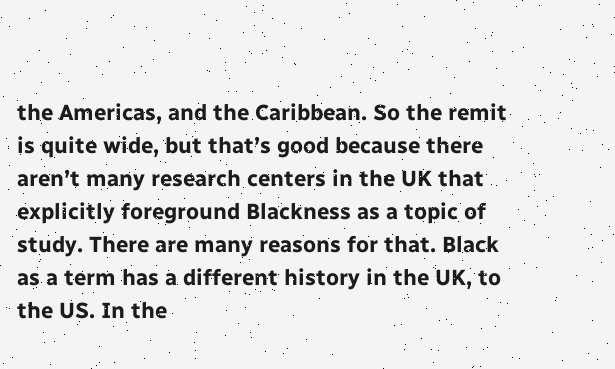the Americas, and the Caribbean. So the remit is quite wide, but that’s good because there aren’t many research centers in the UK that explicitly foreground Blackness as a topic of study. There are many reasons for that. Black as a term has a different history in the UK, to the US. In the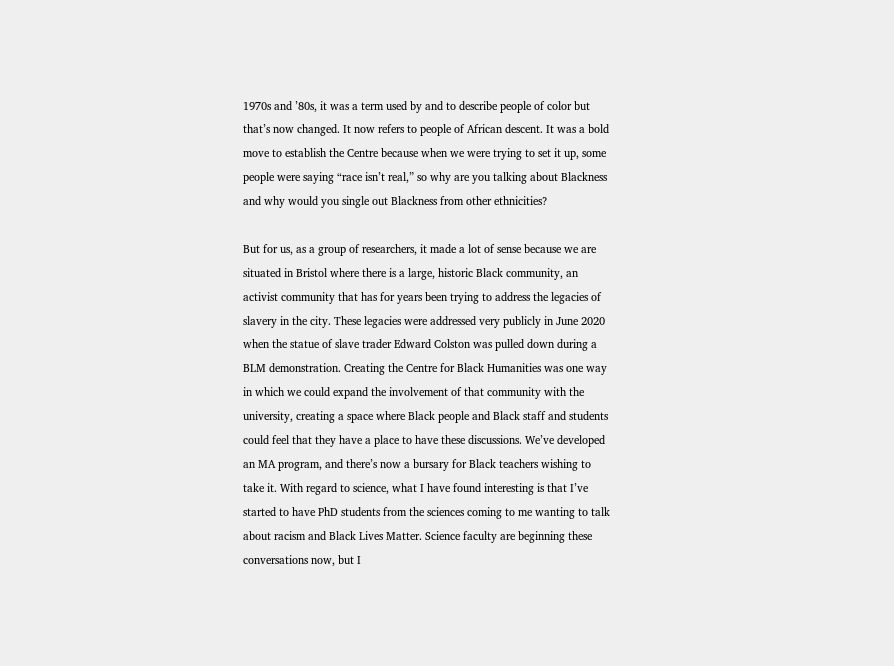1970s and ’80s, it was a term used by and to describe people of color but that’s now changed. It now refers to people of African descent. It was a bold move to establish the Centre because when we were trying to set it up, some people were saying “race isn’t real,” so why are you talking about Blackness and why would you single out Blackness from other ethnicities?

But for us, as a group of researchers, it made a lot of sense because we are situated in Bristol where there is a large, historic Black community, an activist community that has for years been trying to address the legacies of slavery in the city. These legacies were addressed very publicly in June 2020 when the statue of slave trader Edward Colston was pulled down during a BLM demonstration. Creating the Centre for Black Humanities was one way in which we could expand the involvement of that community with the university, creating a space where Black people and Black staff and students could feel that they have a place to have these discussions. We’ve developed an MA program, and there’s now a bursary for Black teachers wishing to take it. With regard to science, what I have found interesting is that I’ve started to have PhD students from the sciences coming to me wanting to talk about racism and Black Lives Matter. Science faculty are beginning these conversations now, but I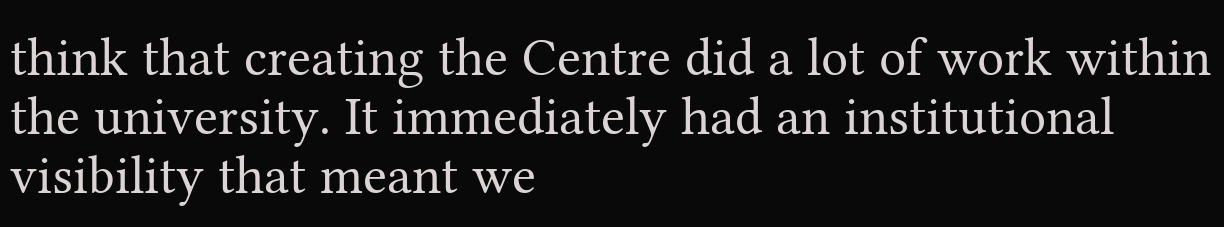think that creating the Centre did a lot of work within the university. It immediately had an institutional visibility that meant we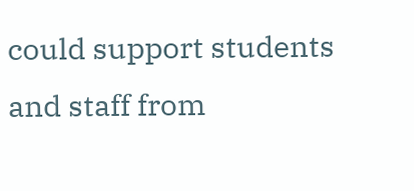could support students and staff from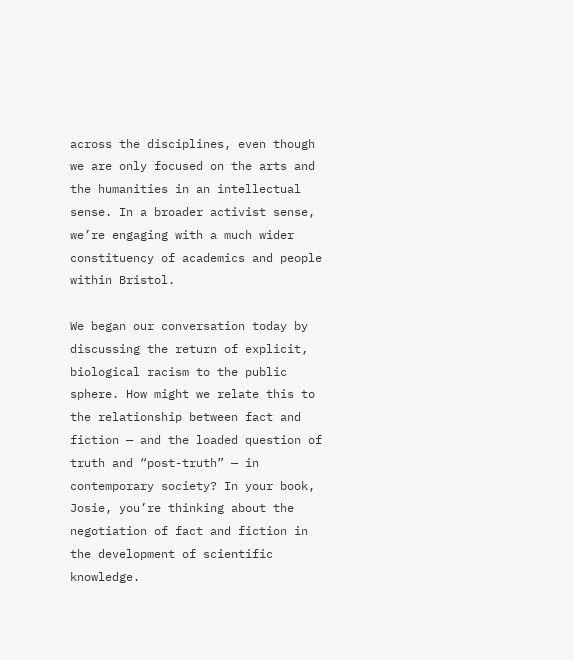across the disciplines, even though we are only focused on the arts and the humanities in an intellectual sense. In a broader activist sense, we’re engaging with a much wider constituency of academics and people within Bristol.

We began our conversation today by discussing the return of explicit, biological racism to the public sphere. How might we relate this to the relationship between fact and fiction — and the loaded question of truth and “post-truth” — in contemporary society? In your book, Josie, you’re thinking about the negotiation of fact and fiction in the development of scientific knowledge.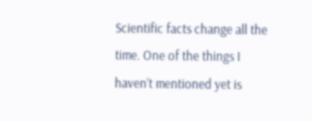Scientific facts change all the time. One of the things I haven’t mentioned yet is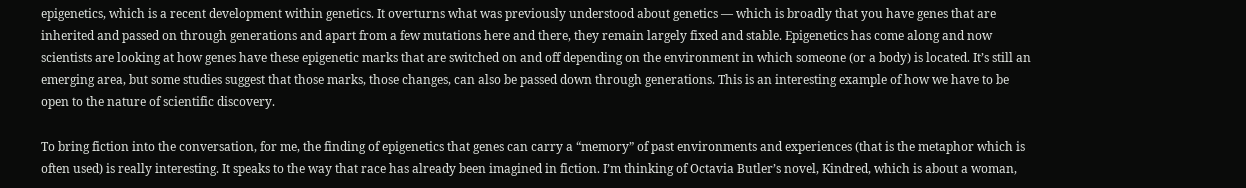epigenetics, which is a recent development within genetics. It overturns what was previously understood about genetics — which is broadly that you have genes that are inherited and passed on through generations and apart from a few mutations here and there, they remain largely fixed and stable. Epigenetics has come along and now scientists are looking at how genes have these epigenetic marks that are switched on and off depending on the environment in which someone (or a body) is located. It’s still an emerging area, but some studies suggest that those marks, those changes, can also be passed down through generations. This is an interesting example of how we have to be open to the nature of scientific discovery.

To bring fiction into the conversation, for me, the finding of epigenetics that genes can carry a “memory” of past environments and experiences (that is the metaphor which is often used) is really interesting. It speaks to the way that race has already been imagined in fiction. I’m thinking of Octavia Butler’s novel, Kindred, which is about a woman,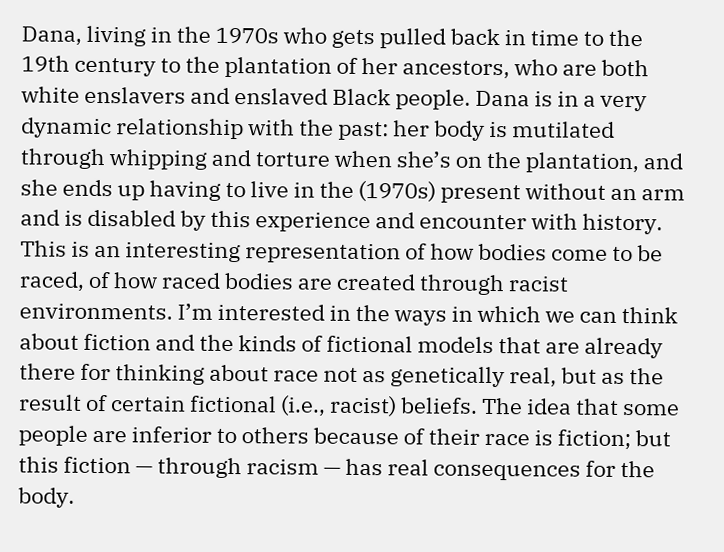Dana, living in the 1970s who gets pulled back in time to the 19th century to the plantation of her ancestors, who are both white enslavers and enslaved Black people. Dana is in a very dynamic relationship with the past: her body is mutilated through whipping and torture when she’s on the plantation, and she ends up having to live in the (1970s) present without an arm and is disabled by this experience and encounter with history. This is an interesting representation of how bodies come to be raced, of how raced bodies are created through racist environments. I’m interested in the ways in which we can think about fiction and the kinds of fictional models that are already there for thinking about race not as genetically real, but as the result of certain fictional (i.e., racist) beliefs. The idea that some people are inferior to others because of their race is fiction; but this fiction — through racism — has real consequences for the body.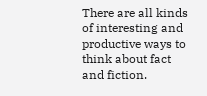There are all kinds of interesting and productive ways to think about fact and fiction.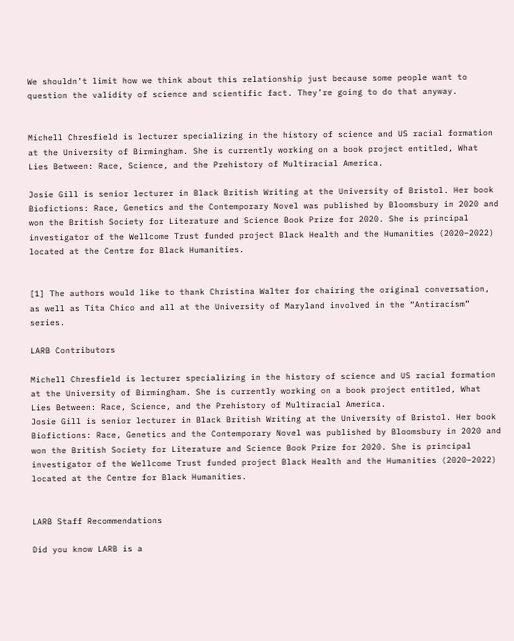We shouldn’t limit how we think about this relationship just because some people want to question the validity of science and scientific fact. They’re going to do that anyway.


Michell Chresfield is lecturer specializing in the history of science and US racial formation at the University of Birmingham. She is currently working on a book project entitled, What Lies Between: Race, Science, and the Prehistory of Multiracial America.

Josie Gill is senior lecturer in Black British Writing at the University of Bristol. Her book Biofictions: Race, Genetics and the Contemporary Novel was published by Bloomsbury in 2020 and won the British Society for Literature and Science Book Prize for 2020. She is principal investigator of the Wellcome Trust funded project Black Health and the Humanities (2020–2022) located at the Centre for Black Humanities.


[1] The authors would like to thank Christina Walter for chairing the original conversation, as well as Tita Chico and all at the University of Maryland involved in the “Antiracism” series.

LARB Contributors

Michell Chresfield is lecturer specializing in the history of science and US racial formation at the University of Birmingham. She is currently working on a book project entitled, What Lies Between: Race, Science, and the Prehistory of Multiracial America.
Josie Gill is senior lecturer in Black British Writing at the University of Bristol. Her book Biofictions: Race, Genetics and the Contemporary Novel was published by Bloomsbury in 2020 and won the British Society for Literature and Science Book Prize for 2020. She is principal investigator of the Wellcome Trust funded project Black Health and the Humanities (2020–2022) located at the Centre for Black Humanities.


LARB Staff Recommendations

Did you know LARB is a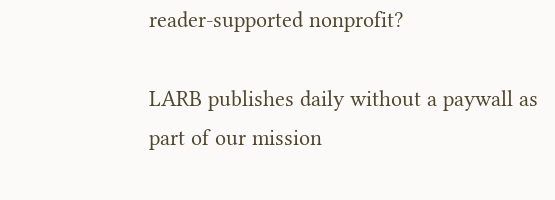reader-supported nonprofit?

LARB publishes daily without a paywall as part of our mission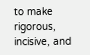to make rigorous, incisive, and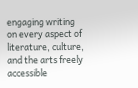engaging writing on every aspect of literature, culture, and the arts freely accessible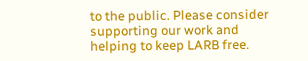to the public. Please consider supporting our work and helping to keep LARB free.